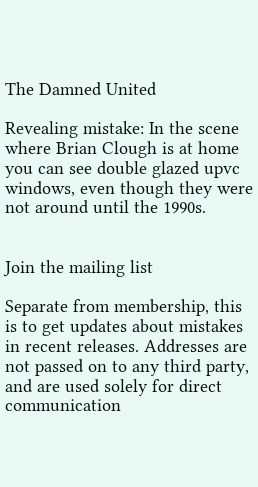The Damned United

Revealing mistake: In the scene where Brian Clough is at home you can see double glazed upvc windows, even though they were not around until the 1990s.


Join the mailing list

Separate from membership, this is to get updates about mistakes in recent releases. Addresses are not passed on to any third party, and are used solely for direct communication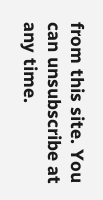from this site. You can unsubscribe at any time.